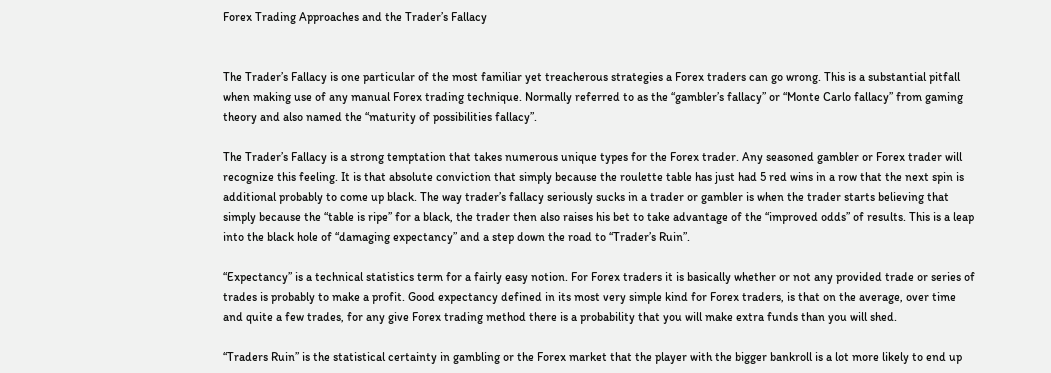Forex Trading Approaches and the Trader’s Fallacy


The Trader’s Fallacy is one particular of the most familiar yet treacherous strategies a Forex traders can go wrong. This is a substantial pitfall when making use of any manual Forex trading technique. Normally referred to as the “gambler’s fallacy” or “Monte Carlo fallacy” from gaming theory and also named the “maturity of possibilities fallacy”.

The Trader’s Fallacy is a strong temptation that takes numerous unique types for the Forex trader. Any seasoned gambler or Forex trader will recognize this feeling. It is that absolute conviction that simply because the roulette table has just had 5 red wins in a row that the next spin is additional probably to come up black. The way trader’s fallacy seriously sucks in a trader or gambler is when the trader starts believing that simply because the “table is ripe” for a black, the trader then also raises his bet to take advantage of the “improved odds” of results. This is a leap into the black hole of “damaging expectancy” and a step down the road to “Trader’s Ruin”.

“Expectancy” is a technical statistics term for a fairly easy notion. For Forex traders it is basically whether or not any provided trade or series of trades is probably to make a profit. Good expectancy defined in its most very simple kind for Forex traders, is that on the average, over time and quite a few trades, for any give Forex trading method there is a probability that you will make extra funds than you will shed.

“Traders Ruin” is the statistical certainty in gambling or the Forex market that the player with the bigger bankroll is a lot more likely to end up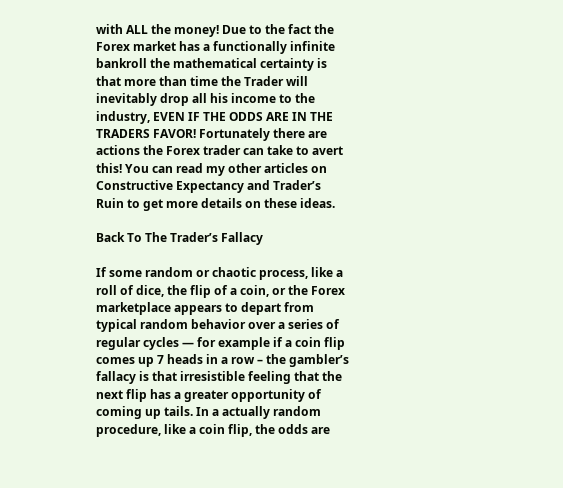with ALL the money! Due to the fact the Forex market has a functionally infinite bankroll the mathematical certainty is that more than time the Trader will inevitably drop all his income to the industry, EVEN IF THE ODDS ARE IN THE TRADERS FAVOR! Fortunately there are actions the Forex trader can take to avert this! You can read my other articles on Constructive Expectancy and Trader’s Ruin to get more details on these ideas.

Back To The Trader’s Fallacy

If some random or chaotic process, like a roll of dice, the flip of a coin, or the Forex marketplace appears to depart from typical random behavior over a series of regular cycles — for example if a coin flip comes up 7 heads in a row – the gambler’s fallacy is that irresistible feeling that the next flip has a greater opportunity of coming up tails. In a actually random procedure, like a coin flip, the odds are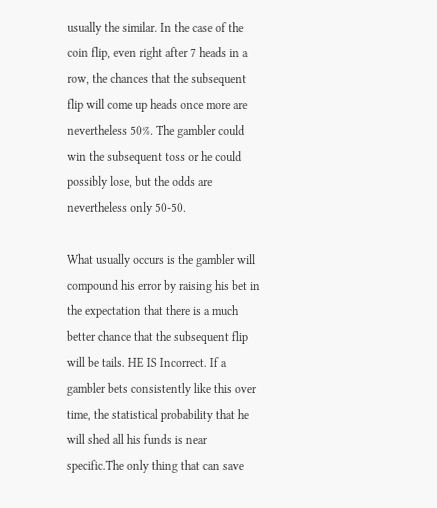usually the similar. In the case of the coin flip, even right after 7 heads in a row, the chances that the subsequent flip will come up heads once more are nevertheless 50%. The gambler could win the subsequent toss or he could possibly lose, but the odds are nevertheless only 50-50.

What usually occurs is the gambler will compound his error by raising his bet in the expectation that there is a much better chance that the subsequent flip will be tails. HE IS Incorrect. If a gambler bets consistently like this over time, the statistical probability that he will shed all his funds is near specific.The only thing that can save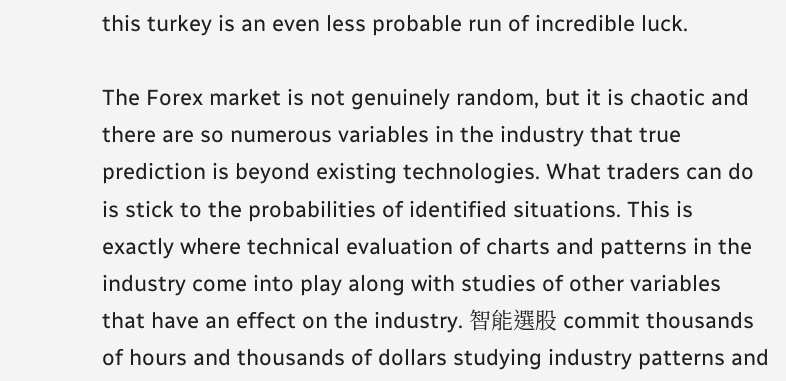this turkey is an even less probable run of incredible luck.

The Forex market is not genuinely random, but it is chaotic and there are so numerous variables in the industry that true prediction is beyond existing technologies. What traders can do is stick to the probabilities of identified situations. This is exactly where technical evaluation of charts and patterns in the industry come into play along with studies of other variables that have an effect on the industry. 智能選股 commit thousands of hours and thousands of dollars studying industry patterns and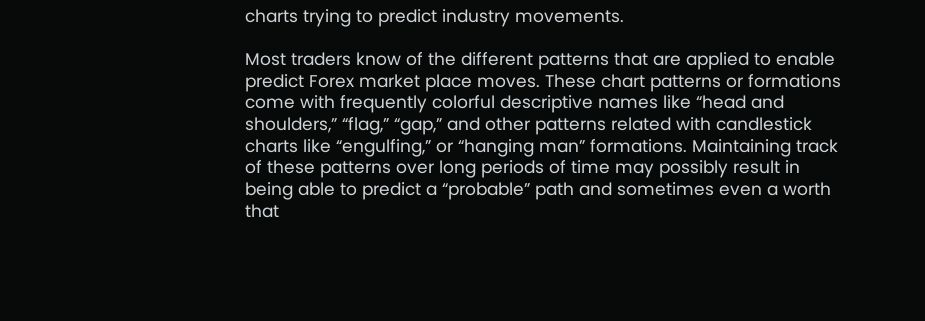charts trying to predict industry movements.

Most traders know of the different patterns that are applied to enable predict Forex market place moves. These chart patterns or formations come with frequently colorful descriptive names like “head and shoulders,” “flag,” “gap,” and other patterns related with candlestick charts like “engulfing,” or “hanging man” formations. Maintaining track of these patterns over long periods of time may possibly result in being able to predict a “probable” path and sometimes even a worth that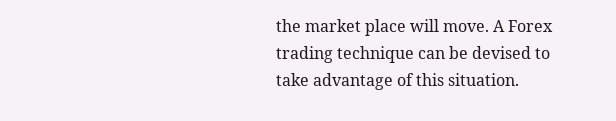the market place will move. A Forex trading technique can be devised to take advantage of this situation.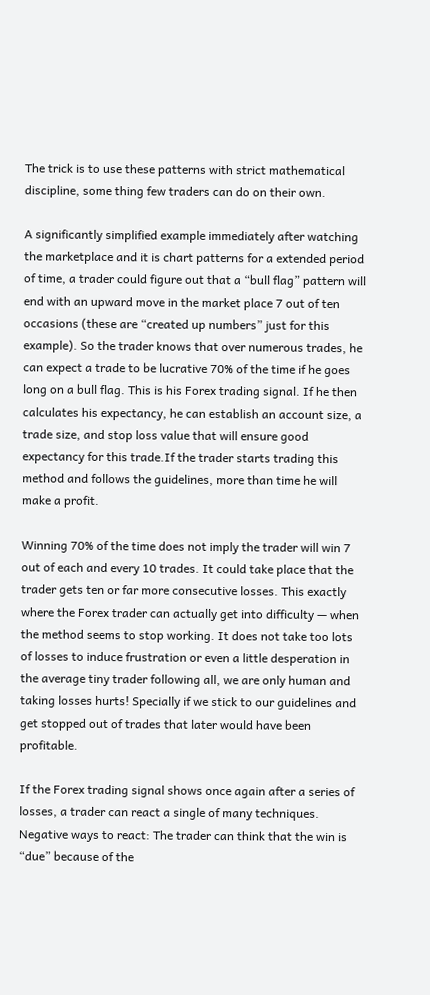The trick is to use these patterns with strict mathematical discipline, some thing few traders can do on their own.

A significantly simplified example immediately after watching the marketplace and it is chart patterns for a extended period of time, a trader could figure out that a “bull flag” pattern will end with an upward move in the market place 7 out of ten occasions (these are “created up numbers” just for this example). So the trader knows that over numerous trades, he can expect a trade to be lucrative 70% of the time if he goes long on a bull flag. This is his Forex trading signal. If he then calculates his expectancy, he can establish an account size, a trade size, and stop loss value that will ensure good expectancy for this trade.If the trader starts trading this method and follows the guidelines, more than time he will make a profit.

Winning 70% of the time does not imply the trader will win 7 out of each and every 10 trades. It could take place that the trader gets ten or far more consecutive losses. This exactly where the Forex trader can actually get into difficulty — when the method seems to stop working. It does not take too lots of losses to induce frustration or even a little desperation in the average tiny trader following all, we are only human and taking losses hurts! Specially if we stick to our guidelines and get stopped out of trades that later would have been profitable.

If the Forex trading signal shows once again after a series of losses, a trader can react a single of many techniques. Negative ways to react: The trader can think that the win is “due” because of the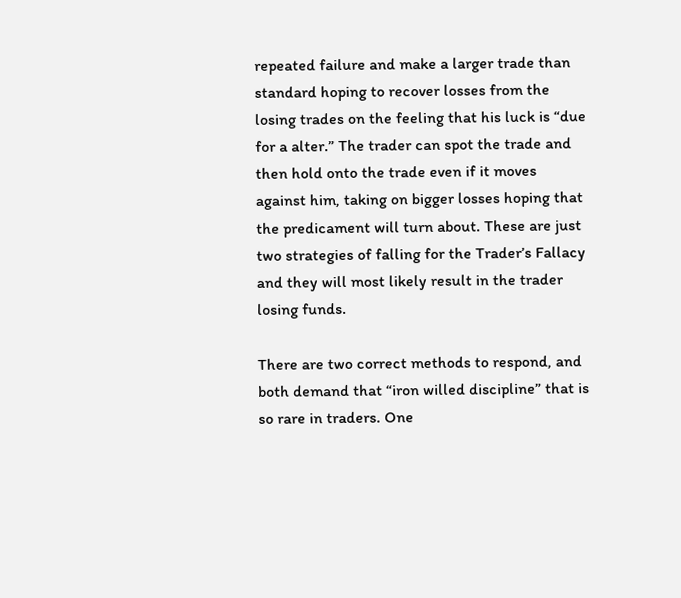repeated failure and make a larger trade than standard hoping to recover losses from the losing trades on the feeling that his luck is “due for a alter.” The trader can spot the trade and then hold onto the trade even if it moves against him, taking on bigger losses hoping that the predicament will turn about. These are just two strategies of falling for the Trader’s Fallacy and they will most likely result in the trader losing funds.

There are two correct methods to respond, and both demand that “iron willed discipline” that is so rare in traders. One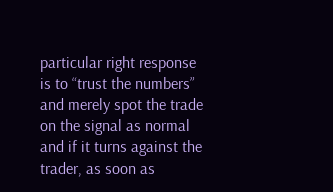particular right response is to “trust the numbers” and merely spot the trade on the signal as normal and if it turns against the trader, as soon as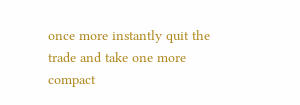once more instantly quit the trade and take one more compact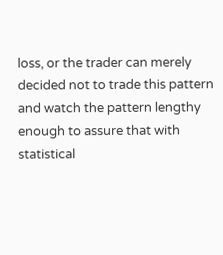loss, or the trader can merely decided not to trade this pattern and watch the pattern lengthy enough to assure that with statistical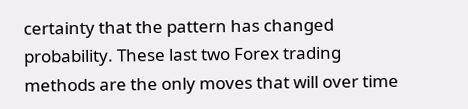certainty that the pattern has changed probability. These last two Forex trading methods are the only moves that will over time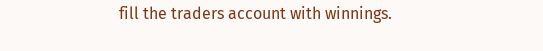fill the traders account with winnings.